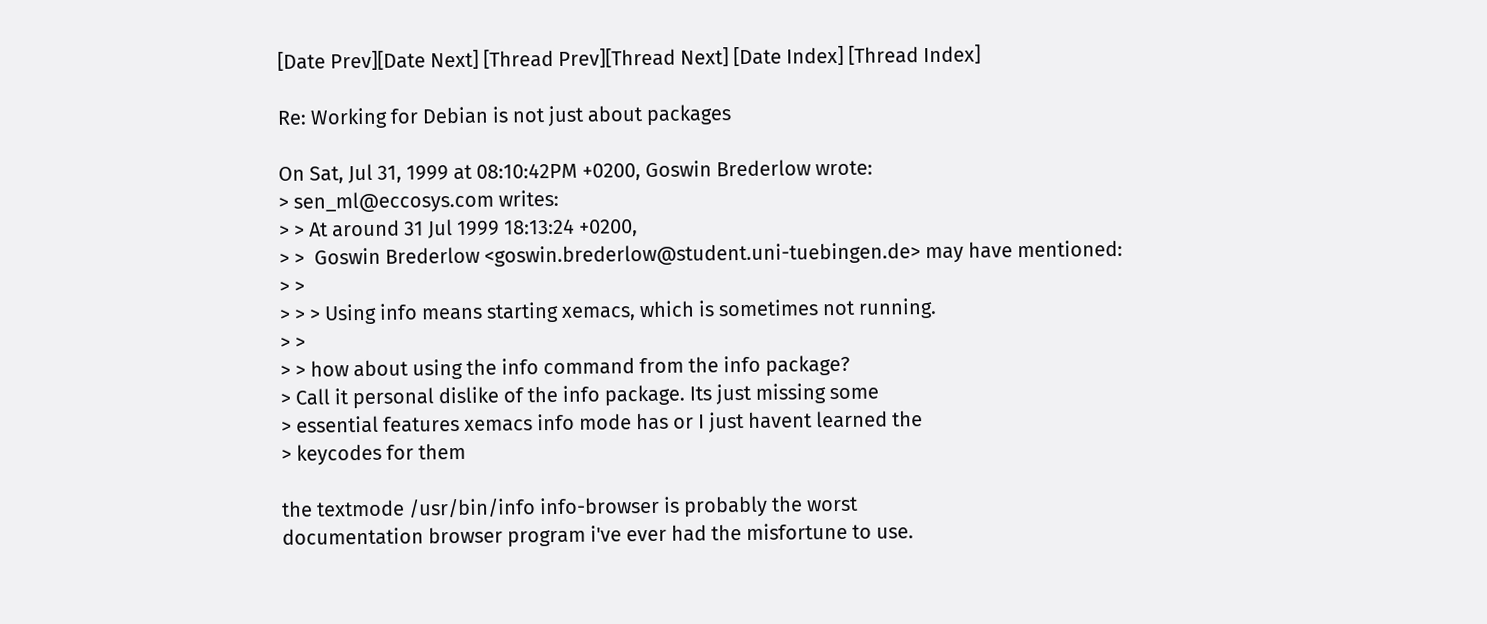[Date Prev][Date Next] [Thread Prev][Thread Next] [Date Index] [Thread Index]

Re: Working for Debian is not just about packages

On Sat, Jul 31, 1999 at 08:10:42PM +0200, Goswin Brederlow wrote:
> sen_ml@eccosys.com writes:
> > At around 31 Jul 1999 18:13:24 +0200,
> >  Goswin Brederlow <goswin.brederlow@student.uni-tuebingen.de> may have mentioned:
> >
> > > Using info means starting xemacs, which is sometimes not running.
> >
> > how about using the info command from the info package?
> Call it personal dislike of the info package. Its just missing some
> essential features xemacs info mode has or I just havent learned the
> keycodes for them

the textmode /usr/bin/info info-browser is probably the worst
documentation browser program i've ever had the misfortune to use.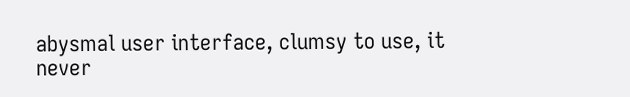abysmal user interface, clumsy to use, it never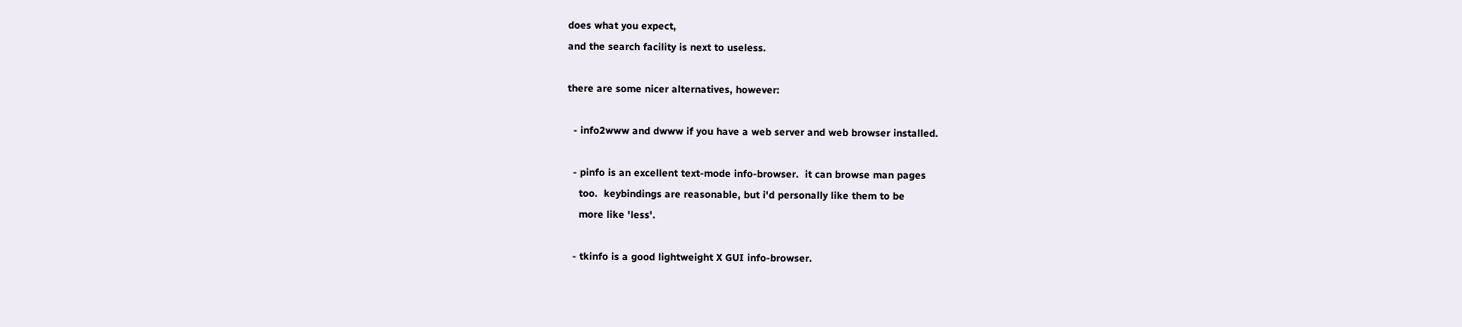does what you expect,
and the search facility is next to useless.

there are some nicer alternatives, however:

  - info2www and dwww if you have a web server and web browser installed.

  - pinfo is an excellent text-mode info-browser.  it can browse man pages
    too.  keybindings are reasonable, but i'd personally like them to be
    more like 'less'.

  - tkinfo is a good lightweight X GUI info-browser.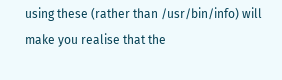using these (rather than /usr/bin/info) will make you realise that the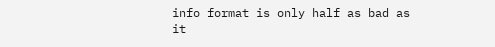info format is only half as bad as it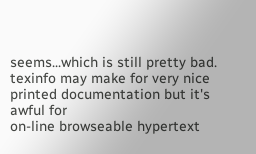seems...which is still pretty bad.
texinfo may make for very nice printed documentation but it's awful for
on-line browseable hypertext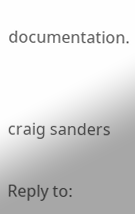documentation.


craig sanders

Reply to: